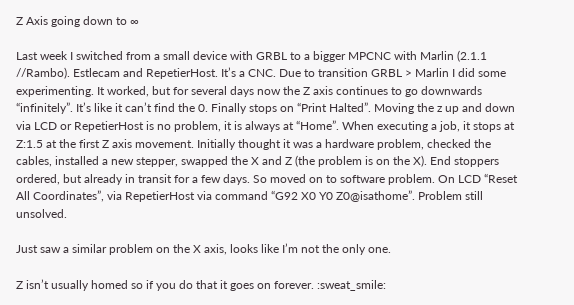Z Axis going down to ∞

Last week I switched from a small device with GRBL to a bigger MPCNC with Marlin (2.1.1 //Rambo). Estlecam and RepetierHost. It’s a CNC. Due to transition GRBL > Marlin I did some experimenting. It worked, but for several days now the Z axis continues to go downwards “infinitely”. It’s like it can’t find the 0. Finally stops on “Print Halted”. Moving the z up and down via LCD or RepetierHost is no problem, it is always at “Home”. When executing a job, it stops at Z:1.5 at the first Z axis movement. Initially thought it was a hardware problem, checked the cables, installed a new stepper, swapped the X and Z (the problem is on the X). End stoppers ordered, but already in transit for a few days. So moved on to software problem. On LCD “Reset All Coordinates”, via RepetierHost via command “G92 X0 Y0 Z0@isathome”. Problem still unsolved.

Just saw a similar problem on the X axis, looks like I’m not the only one.

Z isn’t usually homed so if you do that it goes on forever. :sweat_smile: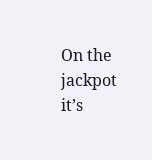On the jackpot it’s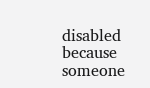disabled because someone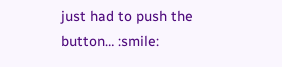just had to push the button… :smile: